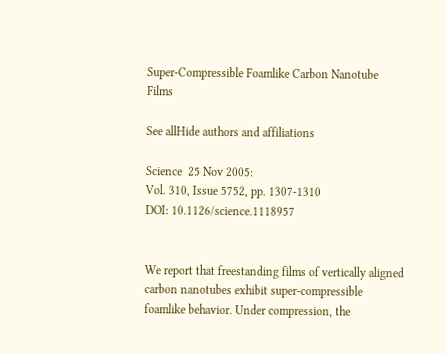Super-Compressible Foamlike Carbon Nanotube Films

See allHide authors and affiliations

Science  25 Nov 2005:
Vol. 310, Issue 5752, pp. 1307-1310
DOI: 10.1126/science.1118957


We report that freestanding films of vertically aligned carbon nanotubes exhibit super-compressible foamlike behavior. Under compression, the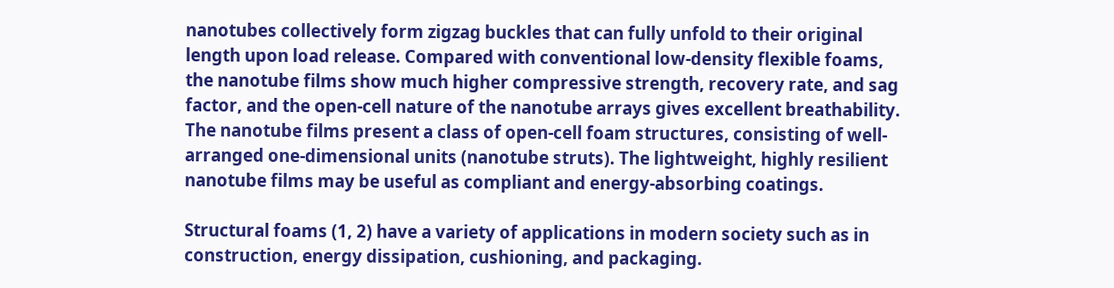nanotubes collectively form zigzag buckles that can fully unfold to their original length upon load release. Compared with conventional low-density flexible foams, the nanotube films show much higher compressive strength, recovery rate, and sag factor, and the open-cell nature of the nanotube arrays gives excellent breathability. The nanotube films present a class of open-cell foam structures, consisting of well-arranged one-dimensional units (nanotube struts). The lightweight, highly resilient nanotube films may be useful as compliant and energy-absorbing coatings.

Structural foams (1, 2) have a variety of applications in modern society such as in construction, energy dissipation, cushioning, and packaging.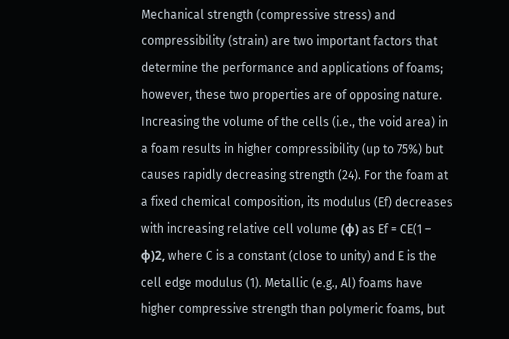Mechanical strength (compressive stress) and compressibility (strain) are two important factors that determine the performance and applications of foams; however, these two properties are of opposing nature. Increasing the volume of the cells (i.e., the void area) in a foam results in higher compressibility (up to 75%) but causes rapidly decreasing strength (24). For the foam at a fixed chemical composition, its modulus (Ef) decreases with increasing relative cell volume (φ) as Ef = CE(1 – φ)2, where C is a constant (close to unity) and E is the cell edge modulus (1). Metallic (e.g., Al) foams have higher compressive strength than polymeric foams, but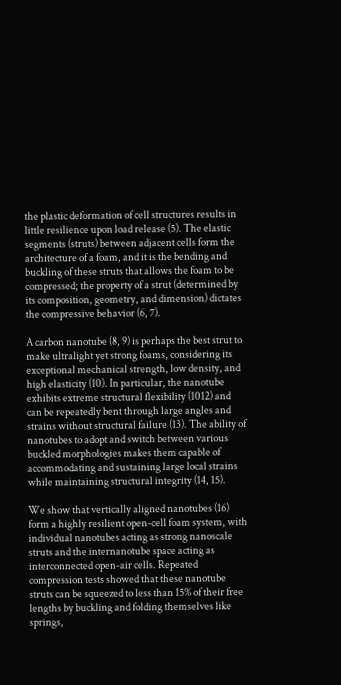the plastic deformation of cell structures results in little resilience upon load release (5). The elastic segments (struts) between adjacent cells form the architecture of a foam, and it is the bending and buckling of these struts that allows the foam to be compressed; the property of a strut (determined by its composition, geometry, and dimension) dictates the compressive behavior (6, 7).

A carbon nanotube (8, 9) is perhaps the best strut to make ultralight yet strong foams, considering its exceptional mechanical strength, low density, and high elasticity (10). In particular, the nanotube exhibits extreme structural flexibility (1012) and can be repeatedly bent through large angles and strains without structural failure (13). The ability of nanotubes to adopt and switch between various buckled morphologies makes them capable of accommodating and sustaining large local strains while maintaining structural integrity (14, 15).

We show that vertically aligned nanotubes (16) form a highly resilient open-cell foam system, with individual nanotubes acting as strong nanoscale struts and the internanotube space acting as interconnected open-air cells. Repeated compression tests showed that these nanotube struts can be squeezed to less than 15% of their free lengths by buckling and folding themselves like springs,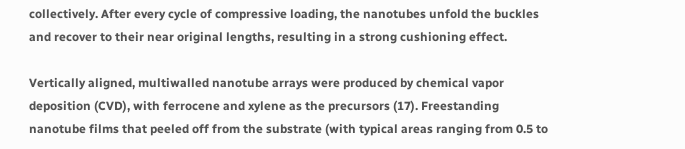collectively. After every cycle of compressive loading, the nanotubes unfold the buckles and recover to their near original lengths, resulting in a strong cushioning effect.

Vertically aligned, multiwalled nanotube arrays were produced by chemical vapor deposition (CVD), with ferrocene and xylene as the precursors (17). Freestanding nanotube films that peeled off from the substrate (with typical areas ranging from 0.5 to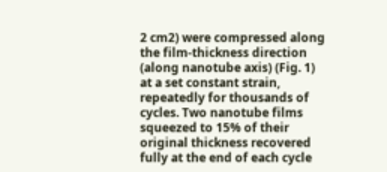2 cm2) were compressed along the film-thickness direction (along nanotube axis) (Fig. 1) at a set constant strain, repeatedly for thousands of cycles. Two nanotube films squeezed to 15% of their original thickness recovered fully at the end of each cycle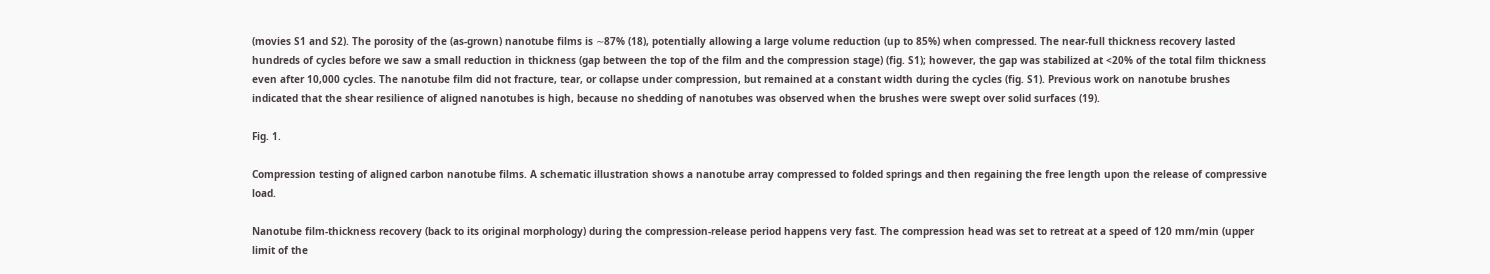(movies S1 and S2). The porosity of the (as-grown) nanotube films is ∼87% (18), potentially allowing a large volume reduction (up to 85%) when compressed. The near-full thickness recovery lasted hundreds of cycles before we saw a small reduction in thickness (gap between the top of the film and the compression stage) (fig. S1); however, the gap was stabilized at <20% of the total film thickness even after 10,000 cycles. The nanotube film did not fracture, tear, or collapse under compression, but remained at a constant width during the cycles (fig. S1). Previous work on nanotube brushes indicated that the shear resilience of aligned nanotubes is high, because no shedding of nanotubes was observed when the brushes were swept over solid surfaces (19).

Fig. 1.

Compression testing of aligned carbon nanotube films. A schematic illustration shows a nanotube array compressed to folded springs and then regaining the free length upon the release of compressive load.

Nanotube film-thickness recovery (back to its original morphology) during the compression-release period happens very fast. The compression head was set to retreat at a speed of 120 mm/min (upper limit of the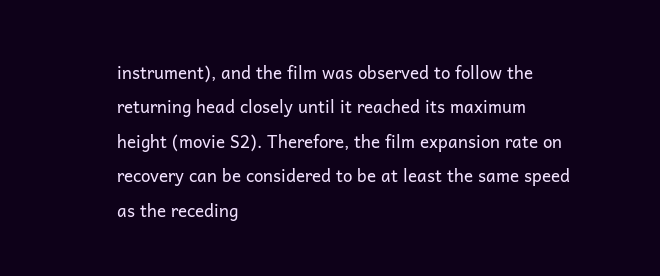instrument), and the film was observed to follow the returning head closely until it reached its maximum height (movie S2). Therefore, the film expansion rate on recovery can be considered to be at least the same speed as the receding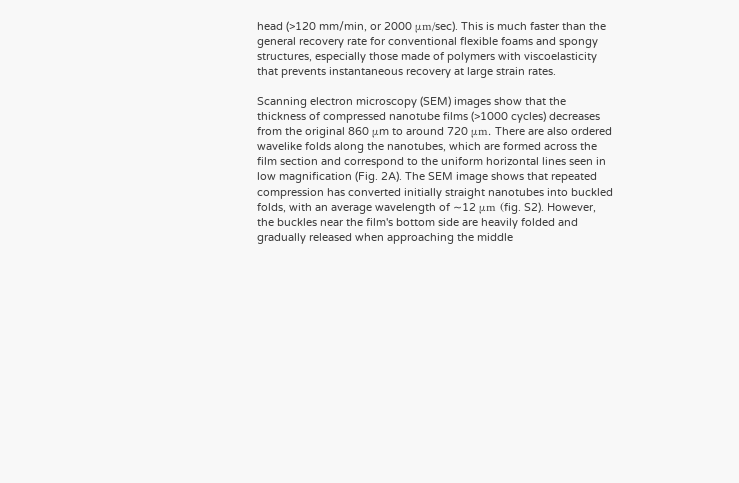head (>120 mm/min, or 2000 μm/sec). This is much faster than the general recovery rate for conventional flexible foams and spongy structures, especially those made of polymers with viscoelasticity that prevents instantaneous recovery at large strain rates.

Scanning electron microscopy (SEM) images show that the thickness of compressed nanotube films (>1000 cycles) decreases from the original 860 μm to around 720 μm. There are also ordered wavelike folds along the nanotubes, which are formed across the film section and correspond to the uniform horizontal lines seen in low magnification (Fig. 2A). The SEM image shows that repeated compression has converted initially straight nanotubes into buckled folds, with an average wavelength of ∼12 μm (fig. S2). However, the buckles near the film's bottom side are heavily folded and gradually released when approaching the middle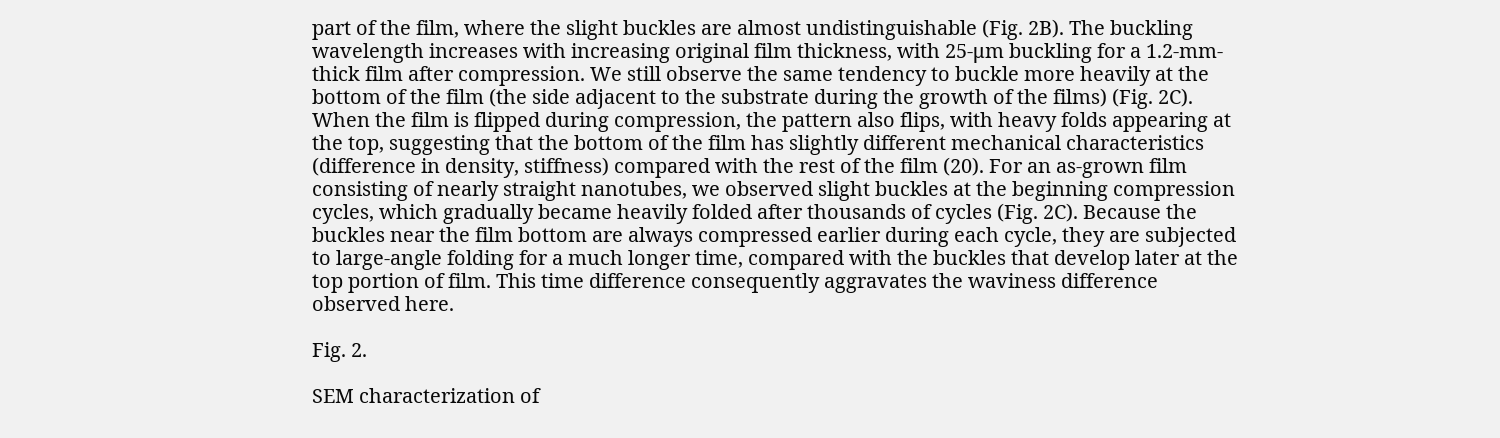part of the film, where the slight buckles are almost undistinguishable (Fig. 2B). The buckling wavelength increases with increasing original film thickness, with 25-μm buckling for a 1.2-mm-thick film after compression. We still observe the same tendency to buckle more heavily at the bottom of the film (the side adjacent to the substrate during the growth of the films) (Fig. 2C). When the film is flipped during compression, the pattern also flips, with heavy folds appearing at the top, suggesting that the bottom of the film has slightly different mechanical characteristics (difference in density, stiffness) compared with the rest of the film (20). For an as-grown film consisting of nearly straight nanotubes, we observed slight buckles at the beginning compression cycles, which gradually became heavily folded after thousands of cycles (Fig. 2C). Because the buckles near the film bottom are always compressed earlier during each cycle, they are subjected to large-angle folding for a much longer time, compared with the buckles that develop later at the top portion of film. This time difference consequently aggravates the waviness difference observed here.

Fig. 2.

SEM characterization of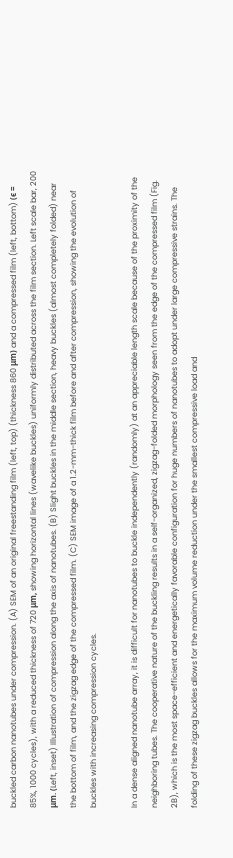buckled carbon nanotubes under compression. (A) SEM of an original freestanding film (left, top) (thickness 860 μm) and a compressed film (left, bottom) (ϵ = 85%, 1000 cycles), with a reduced thickness of 720 μm, showing horizontal lines (wavelike buckles) uniformly distributed across the film section. Left scale bar, 200 μm. (Left, inset) Illustration of compression along the axis of nanotubes. (B) Slight buckles in the middle section, heavy buckles (almost completely folded) near the bottom of film, and the zigzag edge of the compressed film. (C) SEM image of a 1.2-mm-thick film before and after compression, showing the evolution of buckles with increasing compression cycles.

In a dense aligned nanotube array, it is difficult for nanotubes to buckle independently (randomly) at an appreciable length scale because of the proximity of the neighboring tubes. The cooperative nature of the buckling results in a self-organized, zigzag-folded morphology seen from the edge of the compressed film (Fig. 2B), which is the most space-efficient and energetically favorable configuration for huge numbers of nanotubes to adopt under large compressive strains. The folding of these zigzag buckles allows for the maximum volume reduction under the smallest compressive load and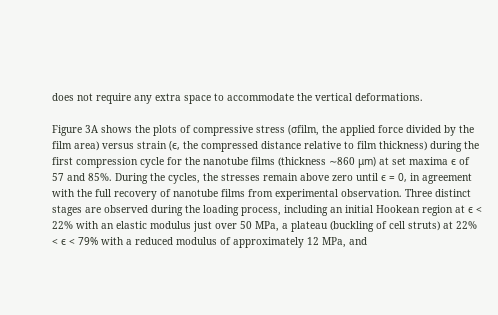does not require any extra space to accommodate the vertical deformations.

Figure 3A shows the plots of compressive stress (σfilm, the applied force divided by the film area) versus strain (ϵ, the compressed distance relative to film thickness) during the first compression cycle for the nanotube films (thickness ∼860 μm) at set maxima ϵ of 57 and 85%. During the cycles, the stresses remain above zero until ϵ = 0, in agreement with the full recovery of nanotube films from experimental observation. Three distinct stages are observed during the loading process, including an initial Hookean region at ϵ < 22% with an elastic modulus just over 50 MPa, a plateau (buckling of cell struts) at 22% < ϵ < 79% with a reduced modulus of approximately 12 MPa, and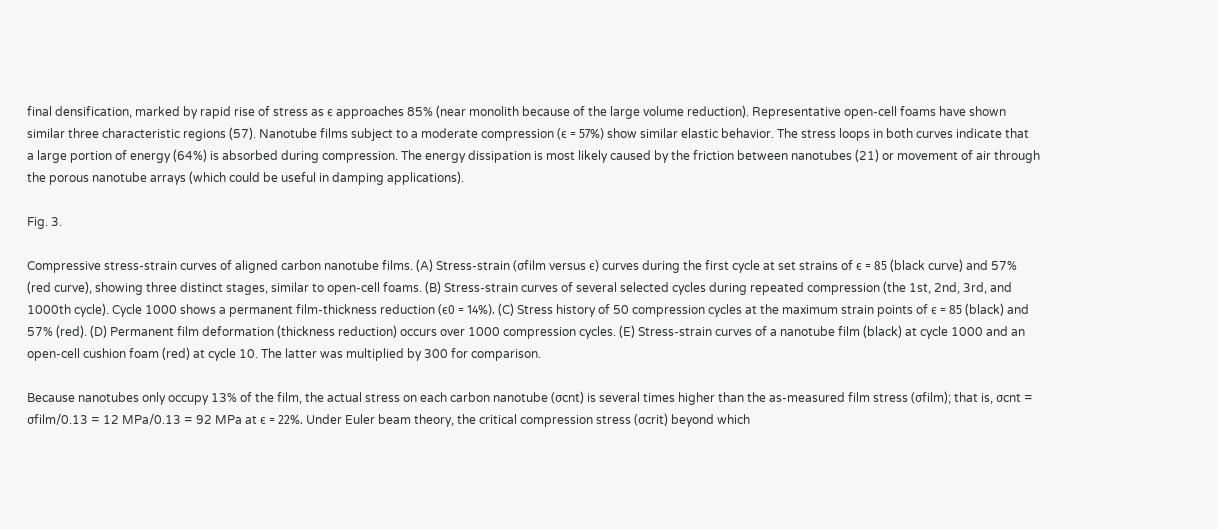final densification, marked by rapid rise of stress as ϵ approaches 85% (near monolith because of the large volume reduction). Representative open-cell foams have shown similar three characteristic regions (57). Nanotube films subject to a moderate compression (ϵ = 57%) show similar elastic behavior. The stress loops in both curves indicate that a large portion of energy (64%) is absorbed during compression. The energy dissipation is most likely caused by the friction between nanotubes (21) or movement of air through the porous nanotube arrays (which could be useful in damping applications).

Fig. 3.

Compressive stress-strain curves of aligned carbon nanotube films. (A) Stress-strain (σfilm versus ϵ) curves during the first cycle at set strains of ϵ = 85 (black curve) and 57% (red curve), showing three distinct stages, similar to open-cell foams. (B) Stress-strain curves of several selected cycles during repeated compression (the 1st, 2nd, 3rd, and 1000th cycle). Cycle 1000 shows a permanent film-thickness reduction (ϵ0 = 14%). (C) Stress history of 50 compression cycles at the maximum strain points of ϵ = 85 (black) and 57% (red). (D) Permanent film deformation (thickness reduction) occurs over 1000 compression cycles. (E) Stress-strain curves of a nanotube film (black) at cycle 1000 and an open-cell cushion foam (red) at cycle 10. The latter was multiplied by 300 for comparison.

Because nanotubes only occupy 13% of the film, the actual stress on each carbon nanotube (σcnt) is several times higher than the as-measured film stress (σfilm); that is, σcnt = σfilm/0.13 = 12 MPa/0.13 = 92 MPa at ϵ = 22%. Under Euler beam theory, the critical compression stress (σcrit) beyond which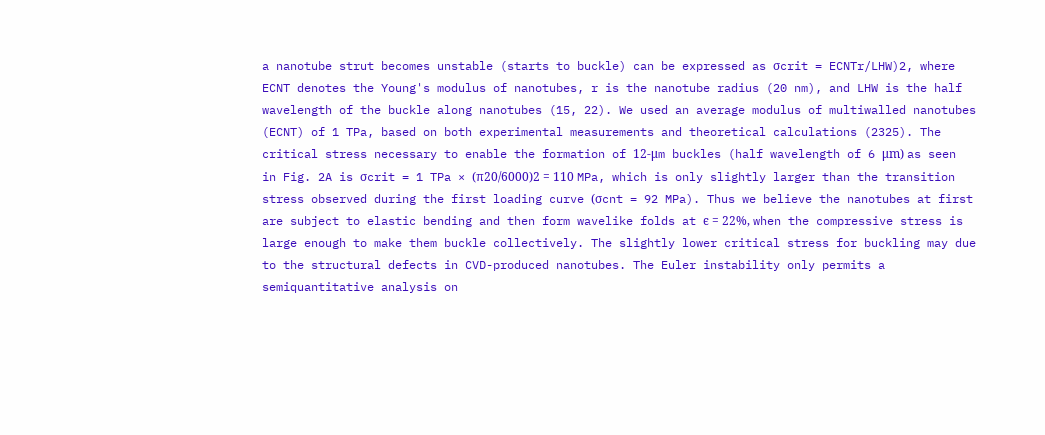a nanotube strut becomes unstable (starts to buckle) can be expressed as σcrit = ECNTr/LHW)2, where ECNT denotes the Young's modulus of nanotubes, r is the nanotube radius (20 nm), and LHW is the half wavelength of the buckle along nanotubes (15, 22). We used an average modulus of multiwalled nanotubes (ECNT) of 1 TPa, based on both experimental measurements and theoretical calculations (2325). The critical stress necessary to enable the formation of 12-μm buckles (half wavelength of 6 μm) as seen in Fig. 2A is σcrit = 1 TPa × (π20/6000)2 = 110 MPa, which is only slightly larger than the transition stress observed during the first loading curve (σcnt = 92 MPa). Thus we believe the nanotubes at first are subject to elastic bending and then form wavelike folds at ϵ = 22%, when the compressive stress is large enough to make them buckle collectively. The slightly lower critical stress for buckling may due to the structural defects in CVD-produced nanotubes. The Euler instability only permits a semiquantitative analysis on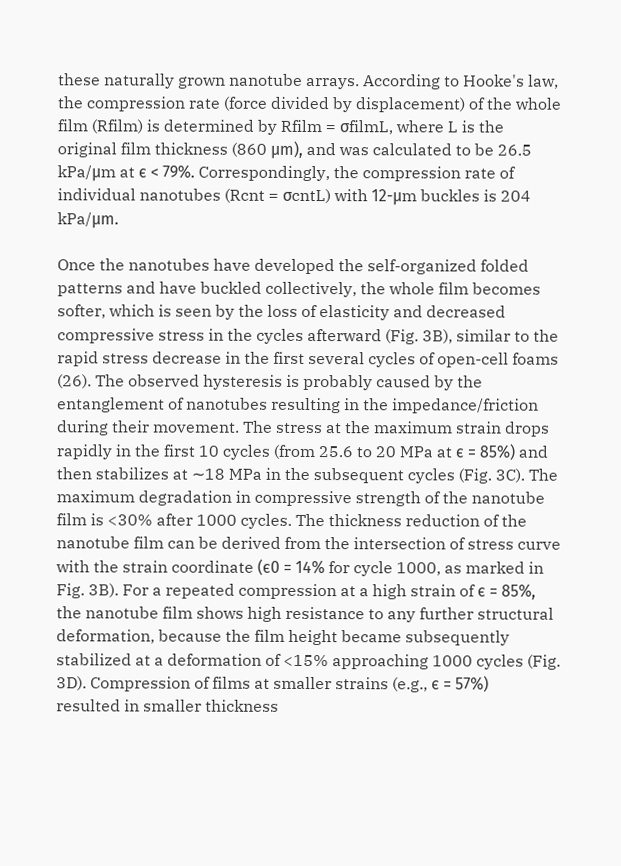these naturally grown nanotube arrays. According to Hooke's law, the compression rate (force divided by displacement) of the whole film (Rfilm) is determined by Rfilm = σfilmL, where L is the original film thickness (860 μm), and was calculated to be 26.5 kPa/μm at ϵ < 79%. Correspondingly, the compression rate of individual nanotubes (Rcnt = σcntL) with 12-μm buckles is 204 kPa/μm.

Once the nanotubes have developed the self-organized folded patterns and have buckled collectively, the whole film becomes softer, which is seen by the loss of elasticity and decreased compressive stress in the cycles afterward (Fig. 3B), similar to the rapid stress decrease in the first several cycles of open-cell foams (26). The observed hysteresis is probably caused by the entanglement of nanotubes resulting in the impedance/friction during their movement. The stress at the maximum strain drops rapidly in the first 10 cycles (from 25.6 to 20 MPa at ϵ = 85%) and then stabilizes at ∼18 MPa in the subsequent cycles (Fig. 3C). The maximum degradation in compressive strength of the nanotube film is <30% after 1000 cycles. The thickness reduction of the nanotube film can be derived from the intersection of stress curve with the strain coordinate (ϵ0 = 14% for cycle 1000, as marked in Fig. 3B). For a repeated compression at a high strain of ϵ = 85%, the nanotube film shows high resistance to any further structural deformation, because the film height became subsequently stabilized at a deformation of <15% approaching 1000 cycles (Fig. 3D). Compression of films at smaller strains (e.g., ϵ = 57%) resulted in smaller thickness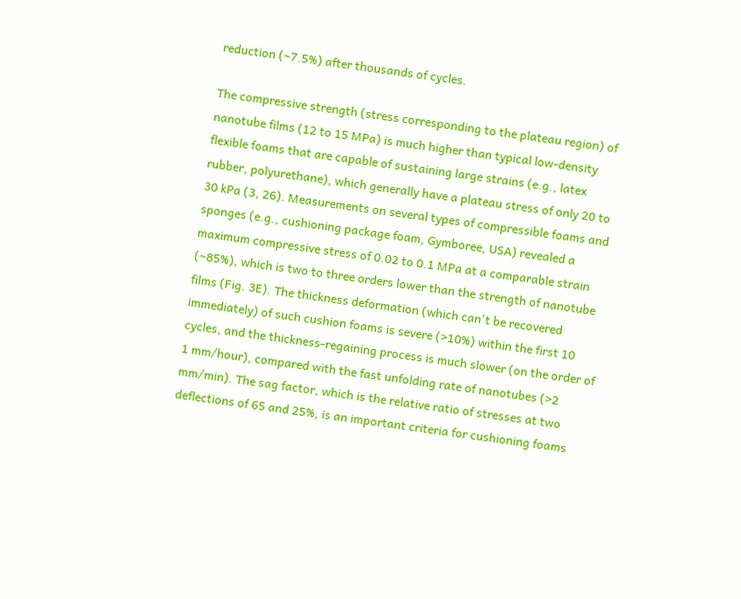reduction (∼7.5%) after thousands of cycles.

The compressive strength (stress corresponding to the plateau region) of nanotube films (12 to 15 MPa) is much higher than typical low-density flexible foams that are capable of sustaining large strains (e.g., latex rubber, polyurethane), which generally have a plateau stress of only 20 to 30 kPa (3, 26). Measurements on several types of compressible foams and sponges (e.g., cushioning package foam, Gymboree, USA) revealed a maximum compressive stress of 0.02 to 0.1 MPa at a comparable strain (∼85%), which is two to three orders lower than the strength of nanotube films (Fig. 3E). The thickness deformation (which can't be recovered immediately) of such cushion foams is severe (>10%) within the first 10 cycles, and the thickness-regaining process is much slower (on the order of 1 mm/hour), compared with the fast unfolding rate of nanotubes (>2 mm/min). The sag factor, which is the relative ratio of stresses at two deflections of 65 and 25%, is an important criteria for cushioning foams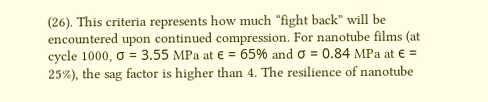(26). This criteria represents how much “fight back” will be encountered upon continued compression. For nanotube films (at cycle 1000, σ = 3.55 MPa at ϵ = 65% and σ = 0.84 MPa at ϵ = 25%), the sag factor is higher than 4. The resilience of nanotube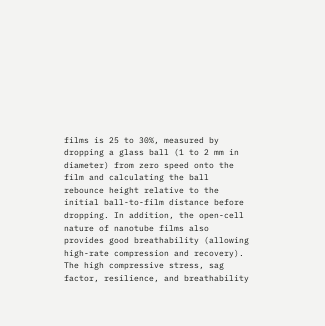films is 25 to 30%, measured by dropping a glass ball (1 to 2 mm in diameter) from zero speed onto the film and calculating the ball rebounce height relative to the initial ball-to-film distance before dropping. In addition, the open-cell nature of nanotube films also provides good breathability (allowing high-rate compression and recovery). The high compressive stress, sag factor, resilience, and breathability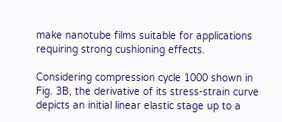make nanotube films suitable for applications requiring strong cushioning effects.

Considering compression cycle 1000 shown in Fig. 3B, the derivative of its stress-strain curve depicts an initial linear elastic stage up to a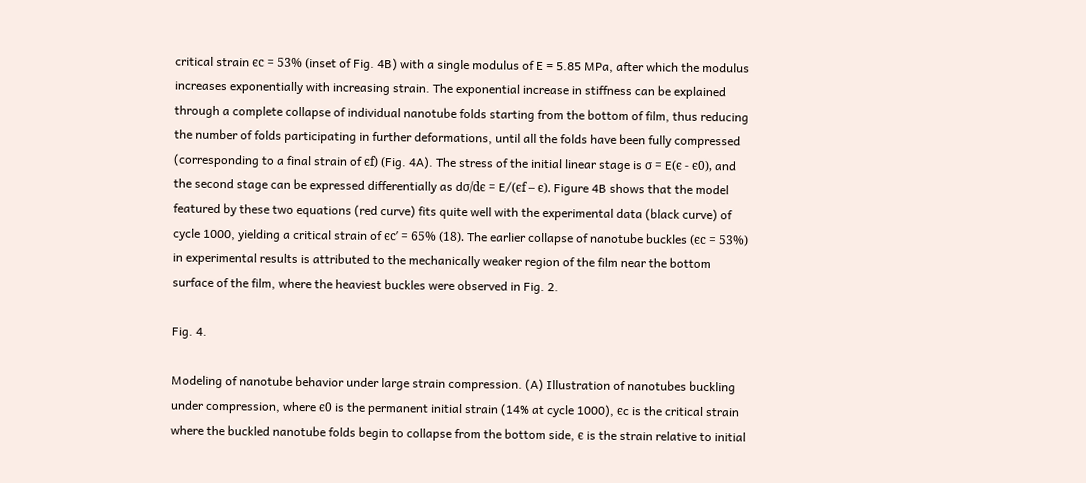critical strain ϵc = 53% (inset of Fig. 4B) with a single modulus of E = 5.85 MPa, after which the modulus increases exponentially with increasing strain. The exponential increase in stiffness can be explained through a complete collapse of individual nanotube folds starting from the bottom of film, thus reducing the number of folds participating in further deformations, until all the folds have been fully compressed (corresponding to a final strain of ϵf) (Fig. 4A). The stress of the initial linear stage is σ = E(ϵ - ϵ0), and the second stage can be expressed differentially as dσ/dϵ = E/(ϵf – ϵ). Figure 4B shows that the model featured by these two equations (red curve) fits quite well with the experimental data (black curve) of cycle 1000, yielding a critical strain of ϵc′ = 65% (18). The earlier collapse of nanotube buckles (ϵc = 53%) in experimental results is attributed to the mechanically weaker region of the film near the bottom surface of the film, where the heaviest buckles were observed in Fig. 2.

Fig. 4.

Modeling of nanotube behavior under large strain compression. (A) Illustration of nanotubes buckling under compression, where ϵ0 is the permanent initial strain (14% at cycle 1000), ϵc is the critical strain where the buckled nanotube folds begin to collapse from the bottom side, ϵ is the strain relative to initial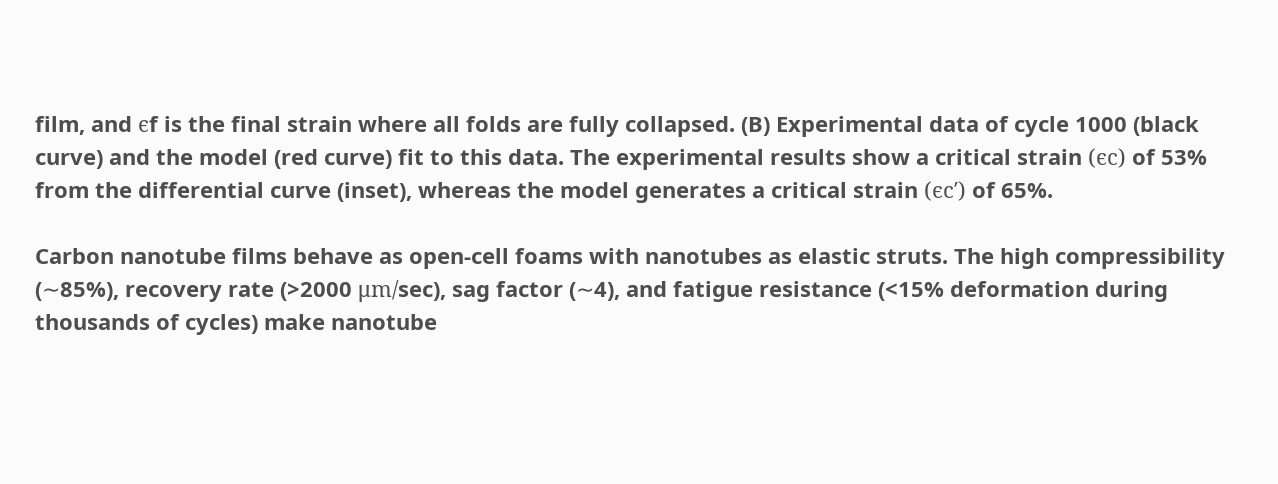film, and ϵf is the final strain where all folds are fully collapsed. (B) Experimental data of cycle 1000 (black curve) and the model (red curve) fit to this data. The experimental results show a critical strain (ϵc) of 53% from the differential curve (inset), whereas the model generates a critical strain (ϵc′) of 65%.

Carbon nanotube films behave as open-cell foams with nanotubes as elastic struts. The high compressibility (∼85%), recovery rate (>2000 μm/sec), sag factor (∼4), and fatigue resistance (<15% deformation during thousands of cycles) make nanotube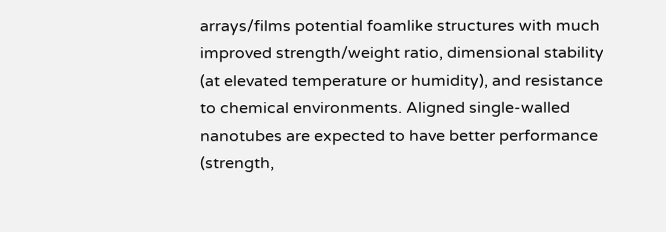arrays/films potential foamlike structures with much improved strength/weight ratio, dimensional stability (at elevated temperature or humidity), and resistance to chemical environments. Aligned single-walled nanotubes are expected to have better performance (strength,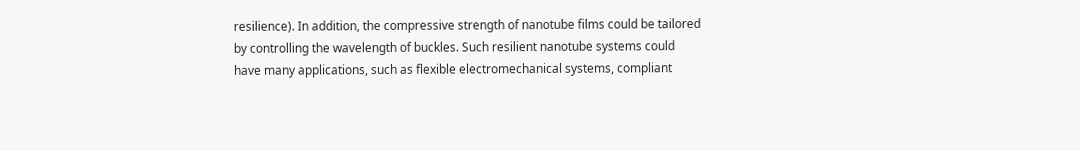resilience). In addition, the compressive strength of nanotube films could be tailored by controlling the wavelength of buckles. Such resilient nanotube systems could have many applications, such as flexible electromechanical systems, compliant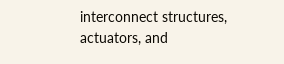interconnect structures, actuators, and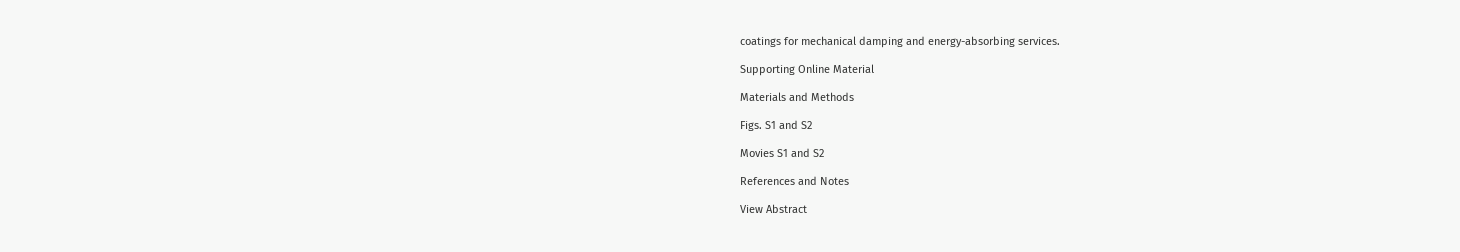coatings for mechanical damping and energy-absorbing services.

Supporting Online Material

Materials and Methods

Figs. S1 and S2

Movies S1 and S2

References and Notes

View Abstract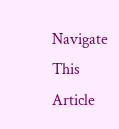Navigate This Article